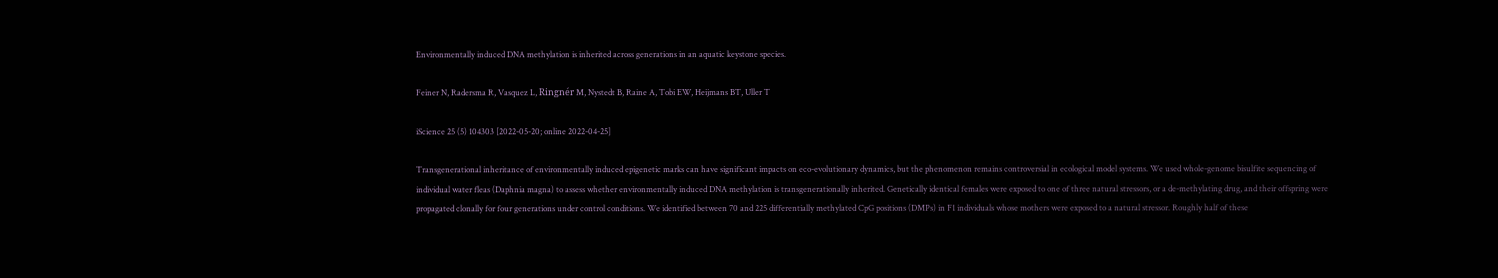Environmentally induced DNA methylation is inherited across generations in an aquatic keystone species.

Feiner N, Radersma R, Vasquez L, Ringnér M, Nystedt B, Raine A, Tobi EW, Heijmans BT, Uller T

iScience 25 (5) 104303 [2022-05-20; online 2022-04-25]

Transgenerational inheritance of environmentally induced epigenetic marks can have significant impacts on eco-evolutionary dynamics, but the phenomenon remains controversial in ecological model systems. We used whole-genome bisulfite sequencing of individual water fleas (Daphnia magna) to assess whether environmentally induced DNA methylation is transgenerationally inherited. Genetically identical females were exposed to one of three natural stressors, or a de-methylating drug, and their offspring were propagated clonally for four generations under control conditions. We identified between 70 and 225 differentially methylated CpG positions (DMPs) in F1 individuals whose mothers were exposed to a natural stressor. Roughly half of these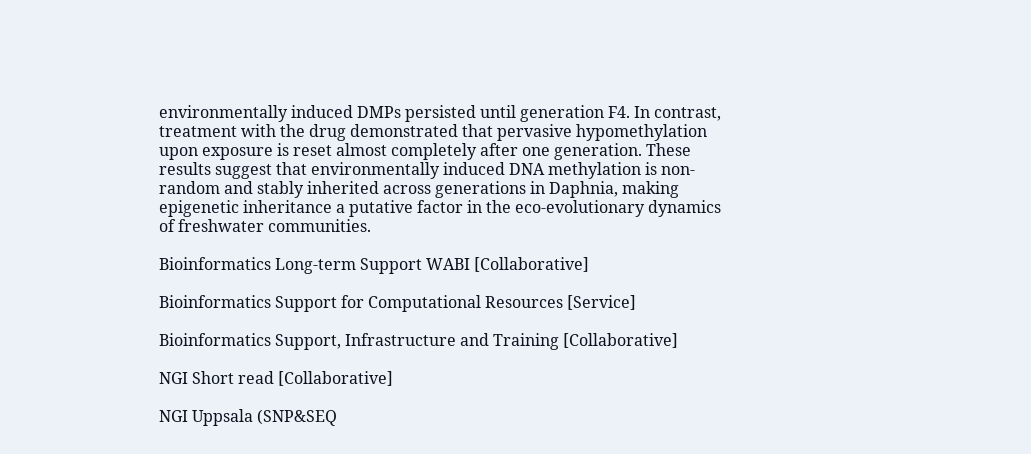environmentally induced DMPs persisted until generation F4. In contrast, treatment with the drug demonstrated that pervasive hypomethylation upon exposure is reset almost completely after one generation. These results suggest that environmentally induced DNA methylation is non-random and stably inherited across generations in Daphnia, making epigenetic inheritance a putative factor in the eco-evolutionary dynamics of freshwater communities.

Bioinformatics Long-term Support WABI [Collaborative]

Bioinformatics Support for Computational Resources [Service]

Bioinformatics Support, Infrastructure and Training [Collaborative]

NGI Short read [Collaborative]

NGI Uppsala (SNP&SEQ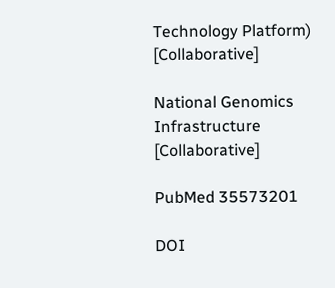Technology Platform) [Collaborative]

National Genomics Infrastructure [Collaborative]

PubMed 35573201

DOI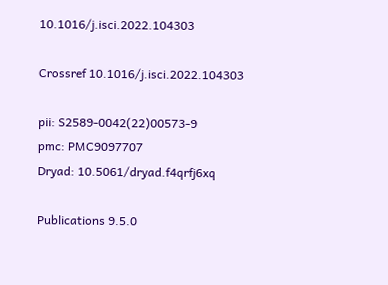10.1016/j.isci.2022.104303

Crossref 10.1016/j.isci.2022.104303

pii: S2589-0042(22)00573-9
pmc: PMC9097707
Dryad: 10.5061/dryad.f4qrfj6xq

Publications 9.5.0